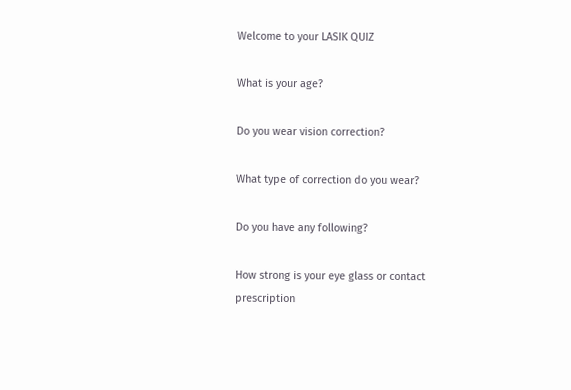Welcome to your LASIK QUIZ

What is your age?

Do you wear vision correction?

What type of correction do you wear?

Do you have any following?

How strong is your eye glass or contact prescription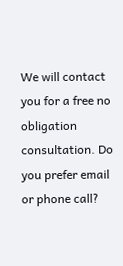We will contact you for a free no obligation consultation. Do you prefer email or phone call?